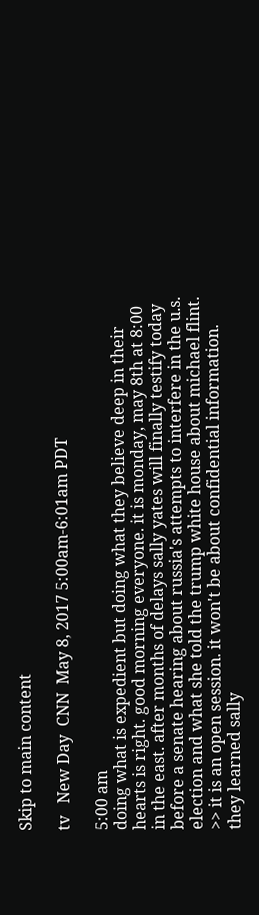Skip to main content

tv   New Day  CNN  May 8, 2017 5:00am-6:01am PDT

5:00 am
doing what is expedient but doing what they believe deep in their hearts is right. good morning everyone. it is monday, may 8th at 8:00 in the east. after months of delays sally yates will finally testify today before a senate hearing about russia's attempts to interfere in the u.s. election and what she told the trump white house about michael flint. >> it is an open session. it won't be about confidential information. they learned sally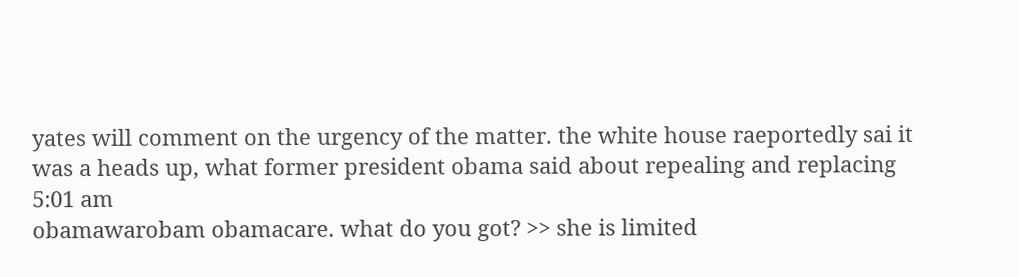yates will comment on the urgency of the matter. the white house raeportedly sai it was a heads up, what former president obama said about repealing and replacing
5:01 am
obamawarobam obamacare. what do you got? >> she is limited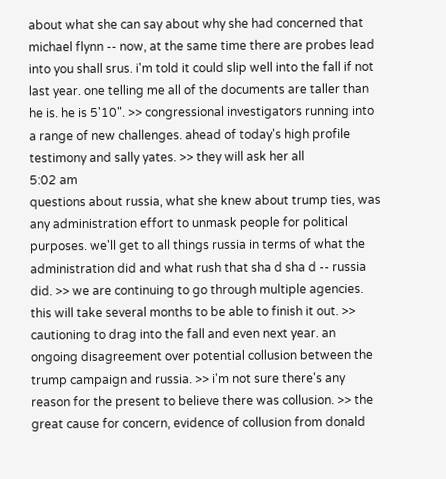about what she can say about why she had concerned that michael flynn -- now, at the same time there are probes lead into you shall srus. i'm told it could slip well into the fall if not last year. one telling me all of the documents are taller than he is. he is 5'10". >> congressional investigators running into a range of new challenges. ahead of today's high profile testimony and sally yates. >> they will ask her all
5:02 am
questions about russia, what she knew about trump ties, was any administration effort to unmask people for political purposes. we'll get to all things russia in terms of what the administration did and what rush that sha d sha d -- russia did. >> we are continuing to go through multiple agencies. this will take several months to be able to finish it out. >> cautioning to drag into the fall and even next year. an ongoing disagreement over potential collusion between the trump campaign and russia. >> i'm not sure there's any reason for the present to believe there was collusion. >> the great cause for concern, evidence of collusion from donald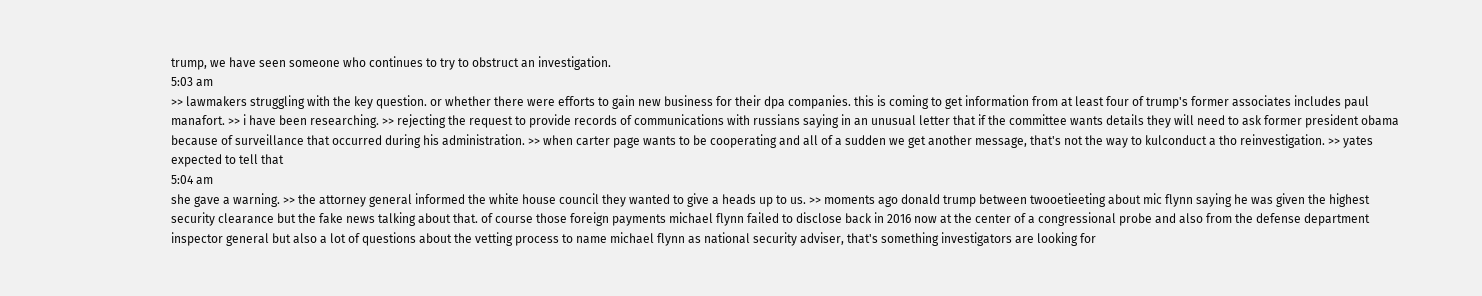trump, we have seen someone who continues to try to obstruct an investigation.
5:03 am
>> lawmakers struggling with the key question. or whether there were efforts to gain new business for their dpa companies. this is coming to get information from at least four of trump's former associates includes paul manafort. >> i have been researching. >> rejecting the request to provide records of communications with russians saying in an unusual letter that if the committee wants details they will need to ask former president obama because of surveillance that occurred during his administration. >> when carter page wants to be cooperating and all of a sudden we get another message, that's not the way to kulconduct a tho reinvestigation. >> yates expected to tell that
5:04 am
she gave a warning. >> the attorney general informed the white house council they wanted to give a heads up to us. >> moments ago donald trump between twooetieeting about mic flynn saying he was given the highest security clearance but the fake news talking about that. of course those foreign payments michael flynn failed to disclose back in 2016 now at the center of a congressional probe and also from the defense department inspector general but also a lot of questions about the vetting process to name michael flynn as national security adviser, that's something investigators are looking for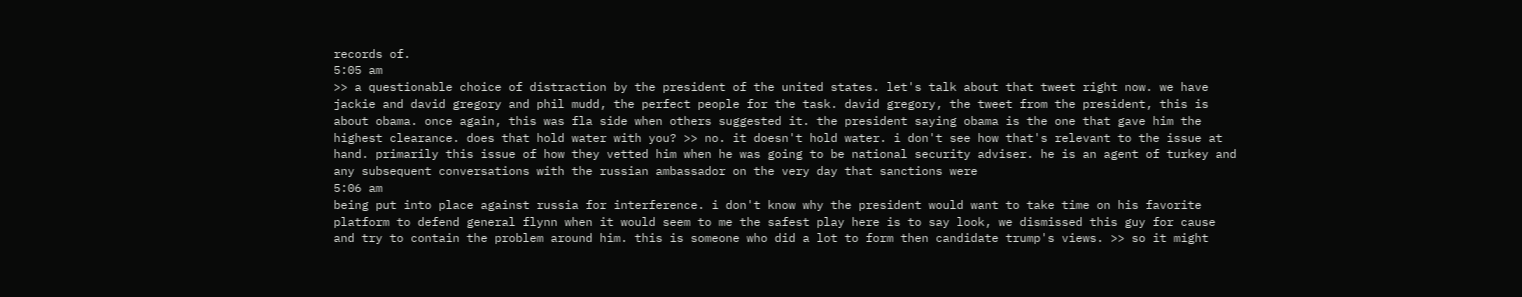records of.
5:05 am
>> a questionable choice of distraction by the president of the united states. let's talk about that tweet right now. we have jackie and david gregory and phil mudd, the perfect people for the task. david gregory, the tweet from the president, this is about obama. once again, this was fla side when others suggested it. the president saying obama is the one that gave him the highest clearance. does that hold water with you? >> no. it doesn't hold water. i don't see how that's relevant to the issue at hand. primarily this issue of how they vetted him when he was going to be national security adviser. he is an agent of turkey and any subsequent conversations with the russian ambassador on the very day that sanctions were
5:06 am
being put into place against russia for interference. i don't know why the president would want to take time on his favorite platform to defend general flynn when it would seem to me the safest play here is to say look, we dismissed this guy for cause and try to contain the problem around him. this is someone who did a lot to form then candidate trump's views. >> so it might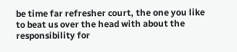be time far refresher court, the one you like to beat us over the head with about the responsibility for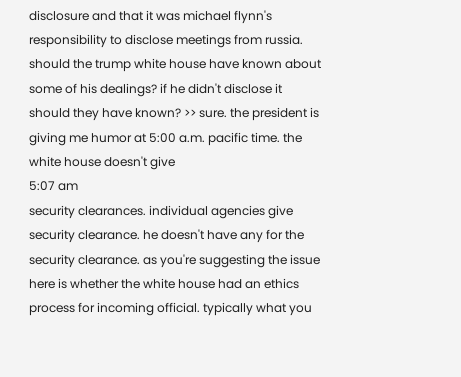disclosure and that it was michael flynn's responsibility to disclose meetings from russia. should the trump white house have known about some of his dealings? if he didn't disclose it should they have known? >> sure. the president is giving me humor at 5:00 a.m. pacific time. the white house doesn't give
5:07 am
security clearances. individual agencies give security clearance. he doesn't have any for the security clearance. as you're suggesting the issue here is whether the white house had an ethics process for incoming official. typically what you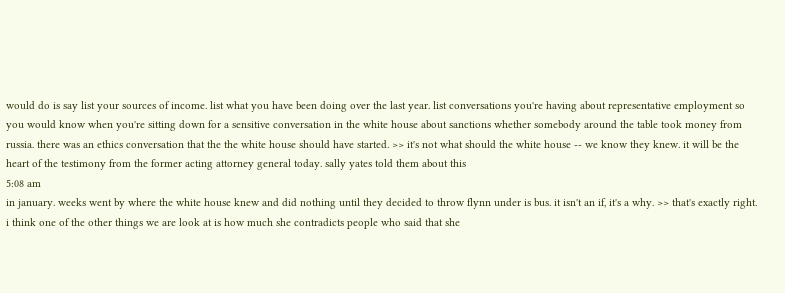would do is say list your sources of income. list what you have been doing over the last year. list conversations you're having about representative employment so you would know when you're sitting down for a sensitive conversation in the white house about sanctions whether somebody around the table took money from russia. there was an ethics conversation that the the white house should have started. >> it's not what should the white house -- we know they knew. it will be the heart of the testimony from the former acting attorney general today. sally yates told them about this
5:08 am
in january. weeks went by where the white house knew and did nothing until they decided to throw flynn under is bus. it isn't an if, it's a why. >> that's exactly right. i think one of the other things we are look at is how much she contradicts people who said that she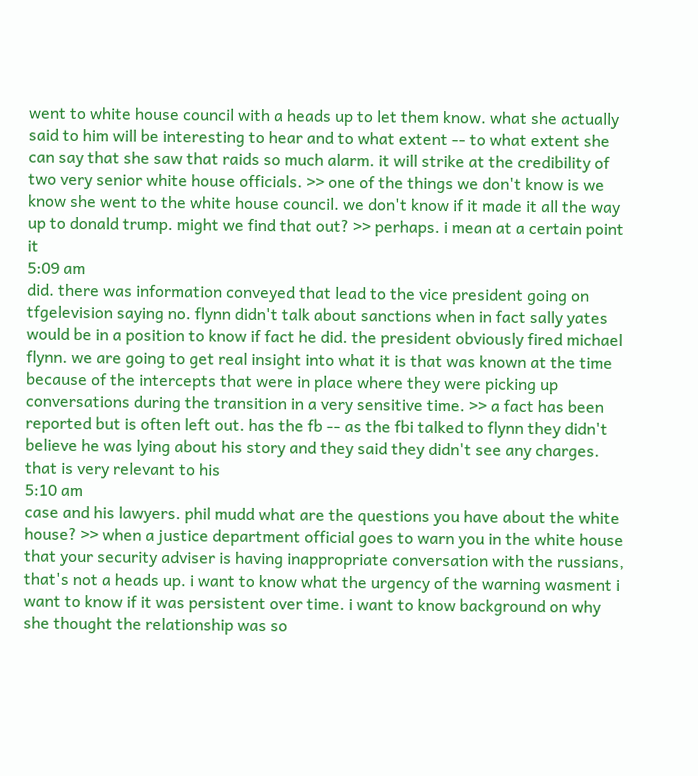went to white house council with a heads up to let them know. what she actually said to him will be interesting to hear and to what extent -- to what extent she can say that she saw that raids so much alarm. it will strike at the credibility of two very senior white house officials. >> one of the things we don't know is we know she went to the white house council. we don't know if it made it all the way up to donald trump. might we find that out? >> perhaps. i mean at a certain point it
5:09 am
did. there was information conveyed that lead to the vice president going on tfgelevision saying no. flynn didn't talk about sanctions when in fact sally yates would be in a position to know if fact he did. the president obviously fired michael flynn. we are going to get real insight into what it is that was known at the time because of the intercepts that were in place where they were picking up conversations during the transition in a very sensitive time. >> a fact has been reported but is often left out. has the fb -- as the fbi talked to flynn they didn't believe he was lying about his story and they said they didn't see any charges. that is very relevant to his
5:10 am
case and his lawyers. phil mudd what are the questions you have about the white house? >> when a justice department official goes to warn you in the white house that your security adviser is having inappropriate conversation with the russians, that's not a heads up. i want to know what the urgency of the warning wasment i want to know if it was persistent over time. i want to know background on why she thought the relationship was so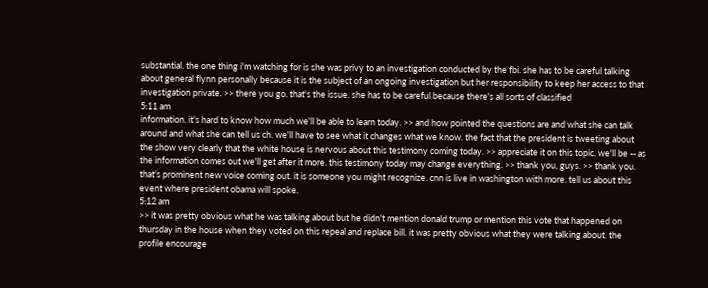substantial. the one thing i'm watching for is she was privy to an investigation conducted by the fbi. she has to be careful talking about general flynn personally because it is the subject of an ongoing investigation but her responsibility to keep her access to that investigation private. >> there you go. that's the issue. she has to be careful because there's all sorts of classified
5:11 am
information. it's hard to know how much we'll be able to learn today. >> and how pointed the questions are and what she can talk around and what she can tell us ch. we'll have to see what it changes what we know. the fact that the president is tweeting about the show very clearly that the white house is nervous about this testimony coming today. >> appreciate it on this topic. we'll be -- as the information comes out we'll get after it more. this testimony today may change everything. >> thank you, guys. >> thank you. that's prominent new voice coming out. it is someone you might recognize. cnn is live in washington with more. tell us about this event where president obama will spoke.
5:12 am
>> it was pretty obvious what he was talking about but he didn't mention donald trump or mention this vote that happened on thursday in the house when they voted on this repeal and replace bill. it was pretty obvious what they were talking about. the profile encourage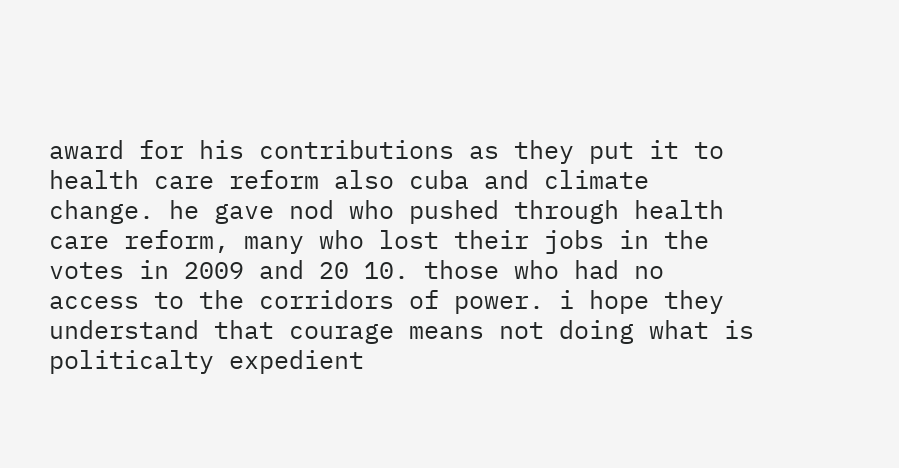award for his contributions as they put it to health care reform also cuba and climate change. he gave nod who pushed through health care reform, many who lost their jobs in the votes in 2009 and 20 10. those who had no access to the corridors of power. i hope they understand that courage means not doing what is politicalty expedient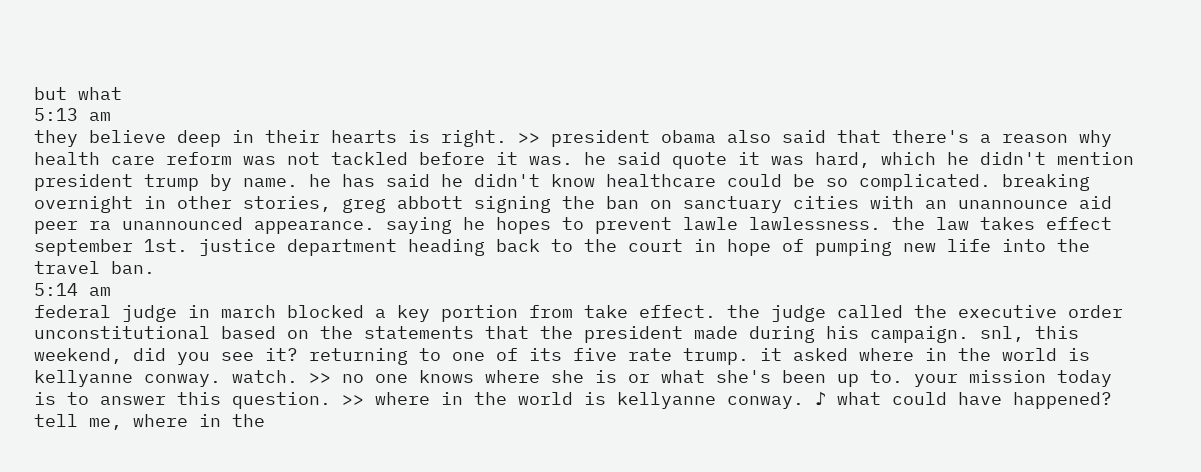but what
5:13 am
they believe deep in their hearts is right. >> president obama also said that there's a reason why health care reform was not tackled before it was. he said quote it was hard, which he didn't mention president trump by name. he has said he didn't know healthcare could be so complicated. breaking overnight in other stories, greg abbott signing the ban on sanctuary cities with an unannounce aid peer ra unannounced appearance. saying he hopes to prevent lawle lawlessness. the law takes effect september 1st. justice department heading back to the court in hope of pumping new life into the travel ban.
5:14 am
federal judge in march blocked a key portion from take effect. the judge called the executive order unconstitutional based on the statements that the president made during his campaign. snl, this weekend, did you see it? returning to one of its five rate trump. it asked where in the world is kellyanne conway. watch. >> no one knows where she is or what she's been up to. your mission today is to answer this question. >> where in the world is kellyanne conway. ♪ what could have happened? tell me, where in the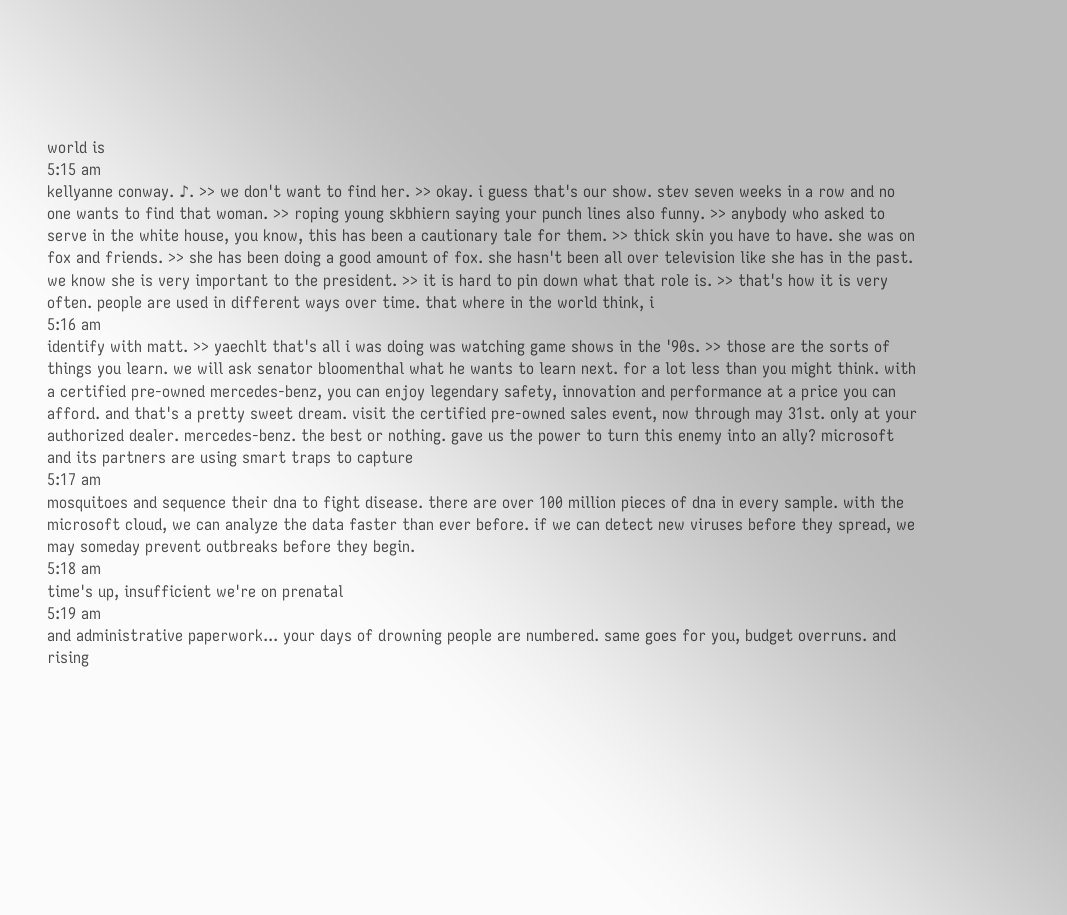world is
5:15 am
kellyanne conway. ♪. >> we don't want to find her. >> okay. i guess that's our show. stev seven weeks in a row and no one wants to find that woman. >> roping young skbhiern saying your punch lines also funny. >> anybody who asked to serve in the white house, you know, this has been a cautionary tale for them. >> thick skin you have to have. she was on fox and friends. >> she has been doing a good amount of fox. she hasn't been all over television like she has in the past. we know she is very important to the president. >> it is hard to pin down what that role is. >> that's how it is very often. people are used in different ways over time. that where in the world think, i
5:16 am
identify with matt. >> yaechlt that's all i was doing was watching game shows in the '90s. >> those are the sorts of things you learn. we will ask senator bloomenthal what he wants to learn next. for a lot less than you might think. with a certified pre-owned mercedes-benz, you can enjoy legendary safety, innovation and performance at a price you can afford. and that's a pretty sweet dream. visit the certified pre-owned sales event, now through may 31st. only at your authorized dealer. mercedes-benz. the best or nothing. gave us the power to turn this enemy into an ally? microsoft and its partners are using smart traps to capture
5:17 am
mosquitoes and sequence their dna to fight disease. there are over 100 million pieces of dna in every sample. with the microsoft cloud, we can analyze the data faster than ever before. if we can detect new viruses before they spread, we may someday prevent outbreaks before they begin.
5:18 am
time's up, insufficient we're on prenatal
5:19 am
and administrative paperwork... your days of drowning people are numbered. same goes for you, budget overruns. and rising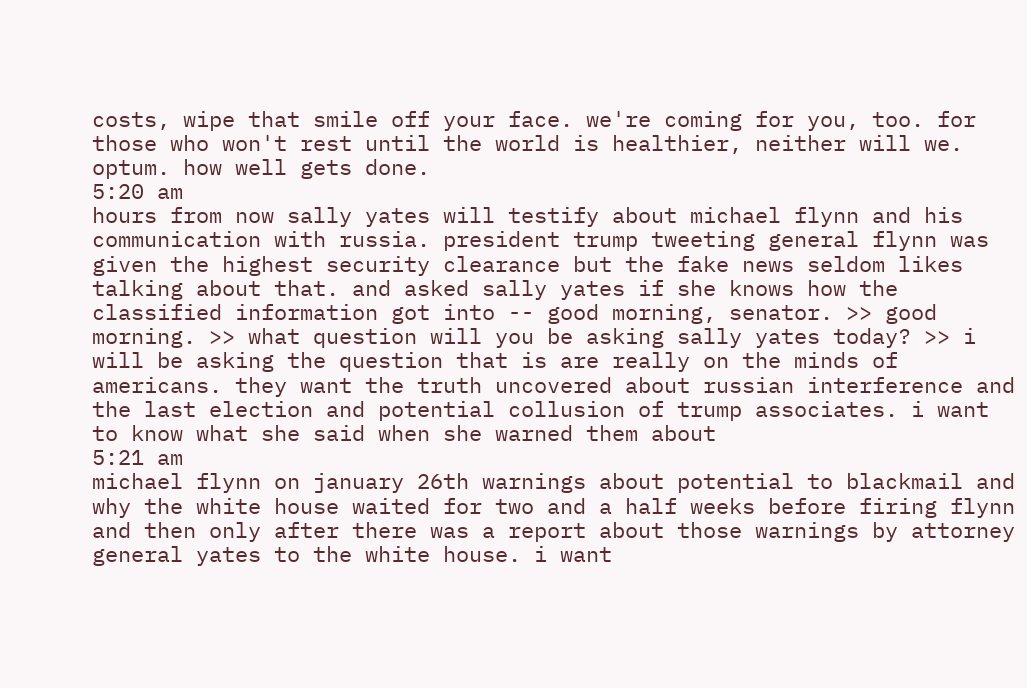costs, wipe that smile off your face. we're coming for you, too. for those who won't rest until the world is healthier, neither will we. optum. how well gets done.
5:20 am
hours from now sally yates will testify about michael flynn and his communication with russia. president trump tweeting general flynn was given the highest security clearance but the fake news seldom likes talking about that. and asked sally yates if she knows how the classified information got into -- good morning, senator. >> good morning. >> what question will you be asking sally yates today? >> i will be asking the question that is are really on the minds of americans. they want the truth uncovered about russian interference and the last election and potential collusion of trump associates. i want to know what she said when she warned them about
5:21 am
michael flynn on january 26th warnings about potential to blackmail and why the white house waited for two and a half weeks before firing flynn and then only after there was a report about those warnings by attorney general yates to the white house. i want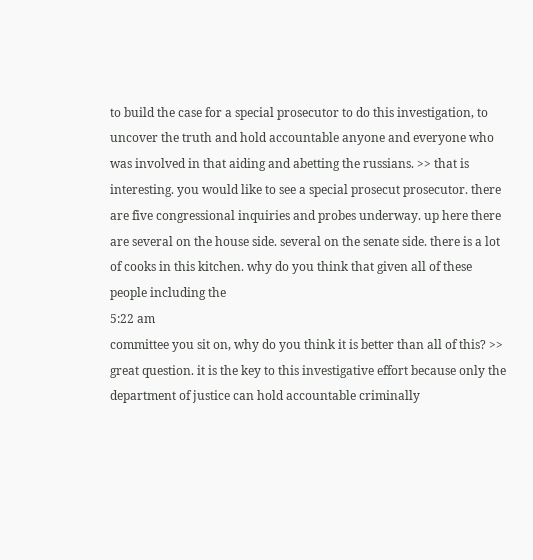to build the case for a special prosecutor to do this investigation, to uncover the truth and hold accountable anyone and everyone who was involved in that aiding and abetting the russians. >> that is interesting. you would like to see a special prosecut prosecutor. there are five congressional inquiries and probes underway. up here there are several on the house side. several on the senate side. there is a lot of cooks in this kitchen. why do you think that given all of these people including the
5:22 am
committee you sit on, why do you think it is better than all of this? >> great question. it is the key to this investigative effort because only the department of justice can hold accountable criminally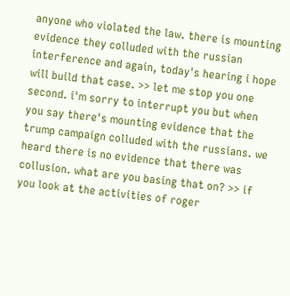anyone who violated the law. there is mounting evidence they colluded with the russian interference and again, today's hearing i hope will build that case. >> let me stop you one second. i'm sorry to interrupt you but when you say there's mounting evidence that the trump campaign colluded with the russians. we heard there is no evidence that there was collusion. what are you basing that on? >> if you look at the activities of roger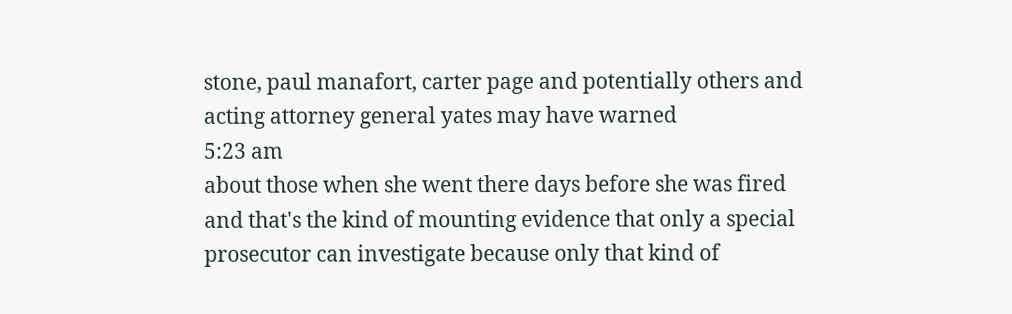stone, paul manafort, carter page and potentially others and acting attorney general yates may have warned
5:23 am
about those when she went there days before she was fired and that's the kind of mounting evidence that only a special prosecutor can investigate because only that kind of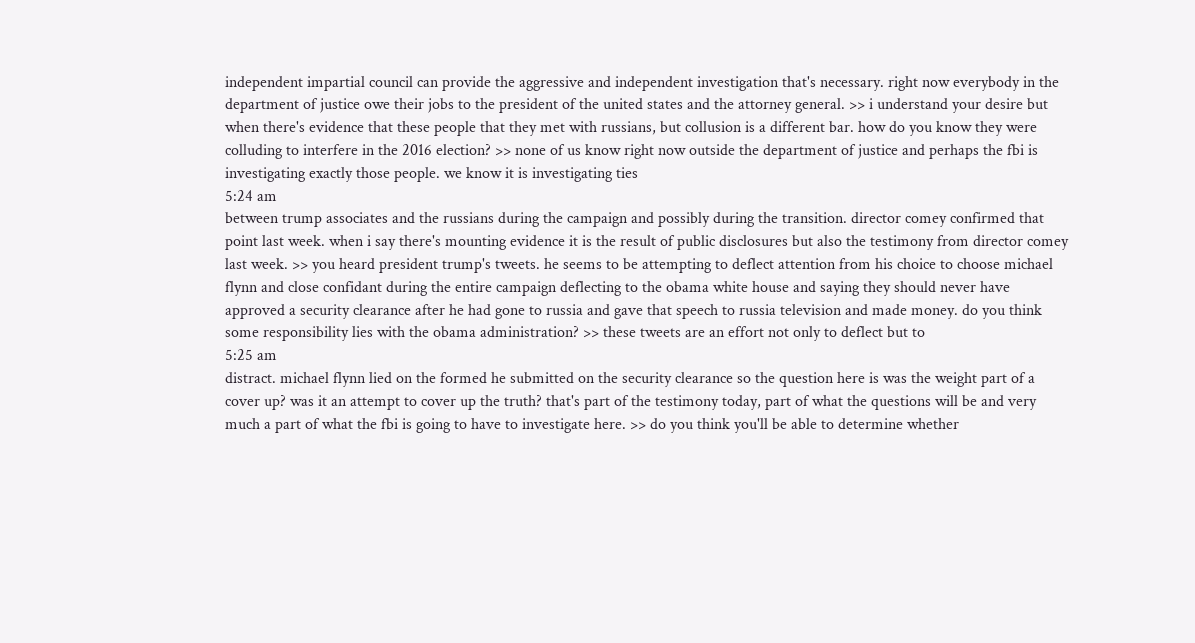independent impartial council can provide the aggressive and independent investigation that's necessary. right now everybody in the department of justice owe their jobs to the president of the united states and the attorney general. >> i understand your desire but when there's evidence that these people that they met with russians, but collusion is a different bar. how do you know they were colluding to interfere in the 2016 election? >> none of us know right now outside the department of justice and perhaps the fbi is investigating exactly those people. we know it is investigating ties
5:24 am
between trump associates and the russians during the campaign and possibly during the transition. director comey confirmed that point last week. when i say there's mounting evidence it is the result of public disclosures but also the testimony from director comey last week. >> you heard president trump's tweets. he seems to be attempting to deflect attention from his choice to choose michael flynn and close confidant during the entire campaign deflecting to the obama white house and saying they should never have approved a security clearance after he had gone to russia and gave that speech to russia television and made money. do you think some responsibility lies with the obama administration? >> these tweets are an effort not only to deflect but to
5:25 am
distract. michael flynn lied on the formed he submitted on the security clearance so the question here is was the weight part of a cover up? was it an attempt to cover up the truth? that's part of the testimony today, part of what the questions will be and very much a part of what the fbi is going to have to investigate here. >> do you think you'll be able to determine whether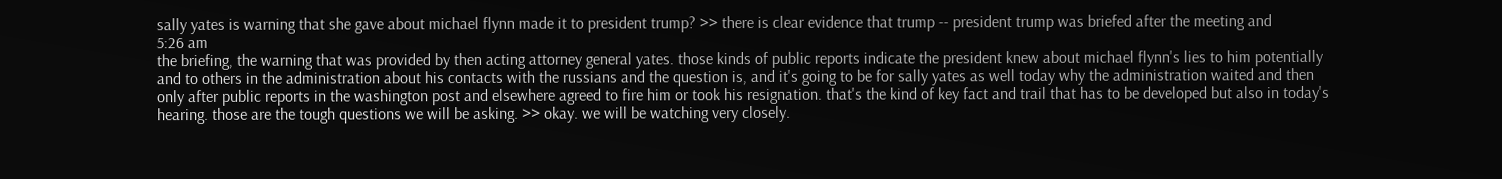sally yates is warning that she gave about michael flynn made it to president trump? >> there is clear evidence that trump -- president trump was briefed after the meeting and
5:26 am
the briefing, the warning that was provided by then acting attorney general yates. those kinds of public reports indicate the president knew about michael flynn's lies to him potentially and to others in the administration about his contacts with the russians and the question is, and it's going to be for sally yates as well today why the administration waited and then only after public reports in the washington post and elsewhere agreed to fire him or took his resignation. that's the kind of key fact and trail that has to be developed but also in today's hearing. those are the tough questions we will be asking. >> okay. we will be watching very closely.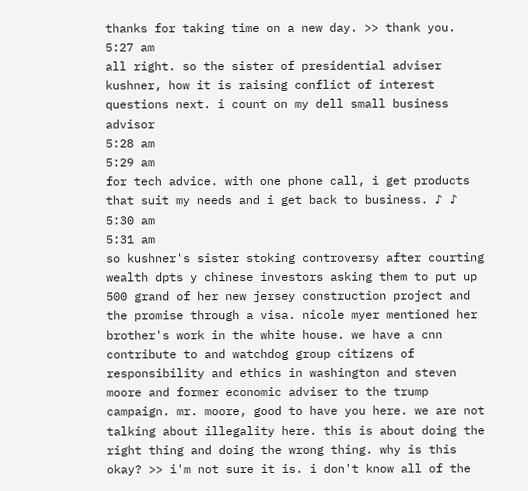thanks for taking time on a new day. >> thank you.
5:27 am
all right. so the sister of presidential adviser kushner, how it is raising conflict of interest questions next. i count on my dell small business advisor
5:28 am
5:29 am
for tech advice. with one phone call, i get products that suit my needs and i get back to business. ♪ ♪
5:30 am
5:31 am
so kushner's sister stoking controversy after courting wealth dpts y chinese investors asking them to put up 500 grand of her new jersey construction project and the promise through a visa. nicole myer mentioned her brother's work in the white house. we have a cnn contribute to and watchdog group citizens of responsibility and ethics in washington and steven moore and former economic adviser to the trump campaign. mr. moore, good to have you here. we are not talking about illegality here. this is about doing the right thing and doing the wrong thing. why is this okay? >> i'm not sure it is. i don't know all of the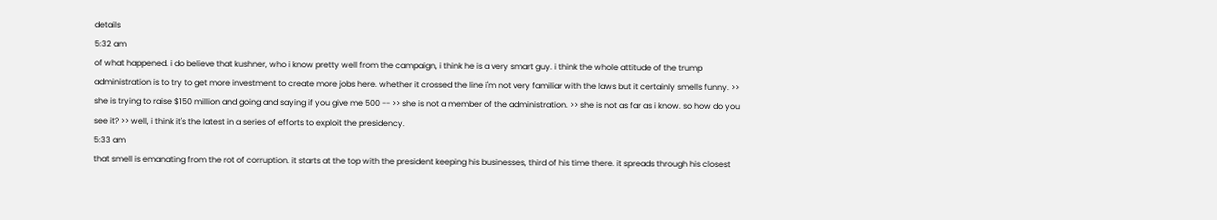details
5:32 am
of what happened. i do believe that kushner, who i know pretty well from the campaign, i think he is a very smart guy. i think the whole attitude of the trump administration is to try to get more investment to create more jobs here. whether it crossed the line i'm not very familiar with the laws but it certainly smells funny. >> she is trying to raise $150 million and going and saying if you give me 500 -- >> she is not a member of the administration. >> she is not as far as i know. so how do you see it? >> well, i think it's the latest in a series of efforts to exploit the presidency.
5:33 am
that smell is emanating from the rot of corruption. it starts at the top with the president keeping his businesses, third of his time there. it spreads through his closest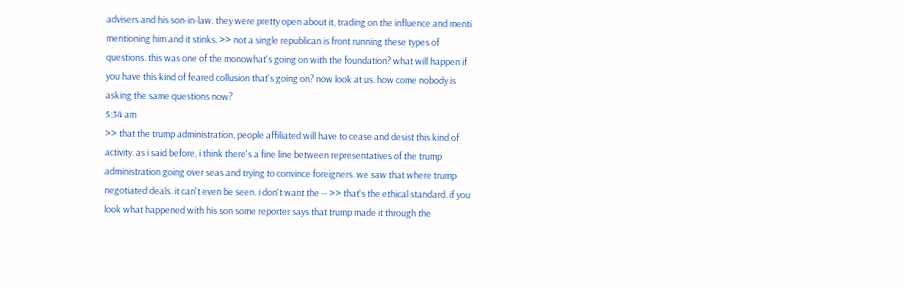advisers and his son-in-law. they were pretty open about it, trading on the influence and menti mentioning him and it stinks. >> not a single republican is front running these types of questions. this was one of the monowhat's going on with the foundation? what will happen if you have this kind of feared collusion that's going on? now look at us. how come nobody is asking the same questions now?
5:34 am
>> that the trump administration, people affiliated will have to cease and desist this kind of activity. as i said before, i think there's a fine line between representatives of the trump administration going over seas and trying to convince foreigners. we saw that where trump negotiated deals. it can't even be seen. i don't want the -- >> that's the ethical standard. if you look what happened with his son some reporter says that trump made it through the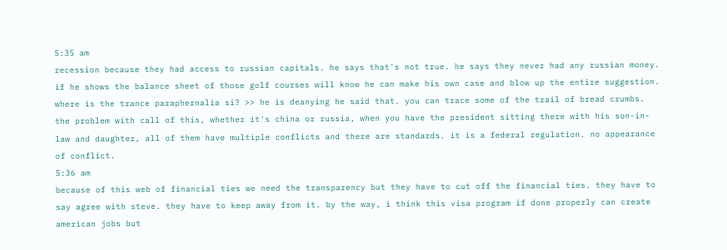5:35 am
recession because they had access to russian capitals. he says that's not true. he says they never had any russian money. if he shows the balance sheet of those golf courses will know he can make his own case and blow up the entire suggestion. where is the trance paraphernalia si? >> he is deanying he said that. you can trace some of the trail of bread crumbs. the problem with call of this, whether it's china or russia, when you have the president sitting there with his son-in-law and daughter, all of them have multiple conflicts and there are standards. it is a federal regulation. no appearance of conflict.
5:36 am
because of this web of financial ties we need the transparency but they have to cut off the financial ties. they have to say agree with steve. they have to keep away from it. by the way, i think this visa program if done properly can create american jobs but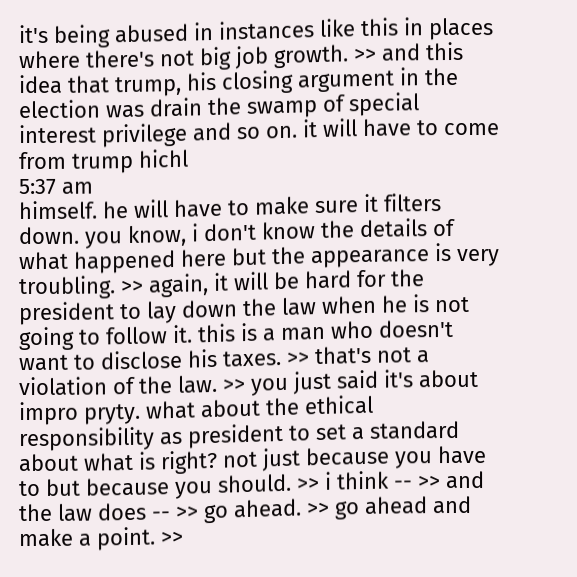it's being abused in instances like this in places where there's not big job growth. >> and this idea that trump, his closing argument in the election was drain the swamp of special interest privilege and so on. it will have to come from trump hichl
5:37 am
himself. he will have to make sure it filters down. you know, i don't know the details of what happened here but the appearance is very troubling. >> again, it will be hard for the president to lay down the law when he is not going to follow it. this is a man who doesn't want to disclose his taxes. >> that's not a violation of the law. >> you just said it's about impro pryty. what about the ethical responsibility as president to set a standard about what is right? not just because you have to but because you should. >> i think -- >> and the law does -- >> go ahead. >> go ahead and make a point. >>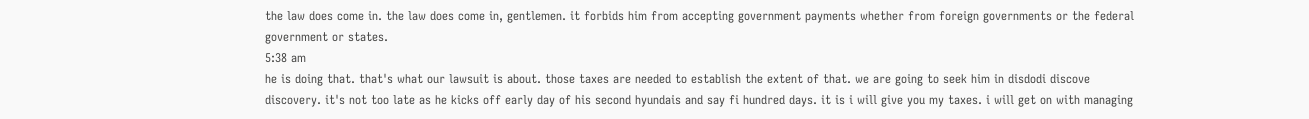the law does come in. the law does come in, gentlemen. it forbids him from accepting government payments whether from foreign governments or the federal government or states.
5:38 am
he is doing that. that's what our lawsuit is about. those taxes are needed to establish the extent of that. we are going to seek him in disdodi discove discovery. it's not too late as he kicks off early day of his second hyundais and say fi hundred days. it is i will give you my taxes. i will get on with managing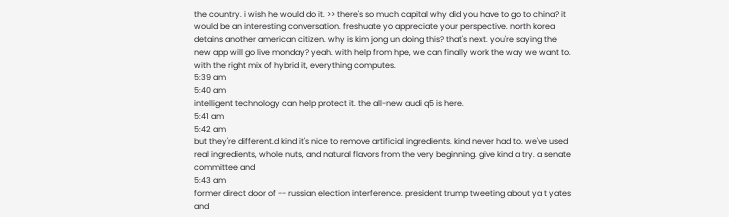the country. i wish he would do it. >> there's so much capital why did you have to go to china? it would be an interesting conversation. freshuate yo appreciate your perspective. north korea detains another american citizen. why is kim jong un doing this? that's next. you're saying the new app will go live monday? yeah. with help from hpe, we can finally work the way we want to. with the right mix of hybrid it, everything computes.
5:39 am
5:40 am
intelligent technology can help protect it. the all-new audi q5 is here.
5:41 am
5:42 am
but they're different.d kind it's nice to remove artificial ingredients. kind never had to. we've used real ingredients, whole nuts, and natural flavors from the very beginning. give kind a try. a senate committee and
5:43 am
former direct door of -- russian election interference. president trump tweeting about ya t yates and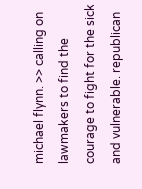michael flynn. >> calling on lawmakers to find the courage to fight for the sick and vulnerable. republican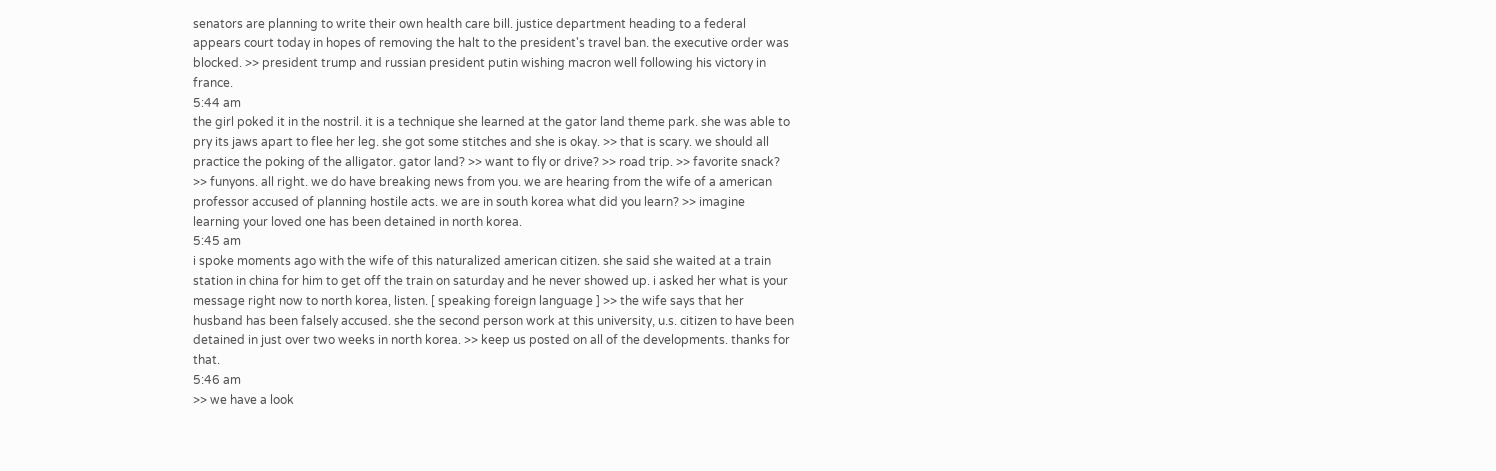senators are planning to write their own health care bill. justice department heading to a federal appears court today in hopes of removing the halt to the president's travel ban. the executive order was blocked. >> president trump and russian president putin wishing macron well following his victory in france.
5:44 am
the girl poked it in the nostril. it is a technique she learned at the gator land theme park. she was able to pry its jaws apart to flee her leg. she got some stitches and she is okay. >> that is scary. we should all practice the poking of the alligator. gator land? >> want to fly or drive? >> road trip. >> favorite snack? >> funyons. all right. we do have breaking news from you. we are hearing from the wife of a american professor accused of planning hostile acts. we are in south korea what did you learn? >> imagine learning your loved one has been detained in north korea.
5:45 am
i spoke moments ago with the wife of this naturalized american citizen. she said she waited at a train station in china for him to get off the train on saturday and he never showed up. i asked her what is your message right now to north korea, listen. [ speaking foreign language ] >> the wife says that her husband has been falsely accused. she the second person work at this university, u.s. citizen to have been detained in just over two weeks in north korea. >> keep us posted on all of the developments. thanks for that.
5:46 am
>> we have a look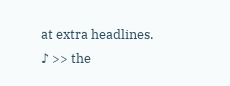at extra headlines. ♪ >> the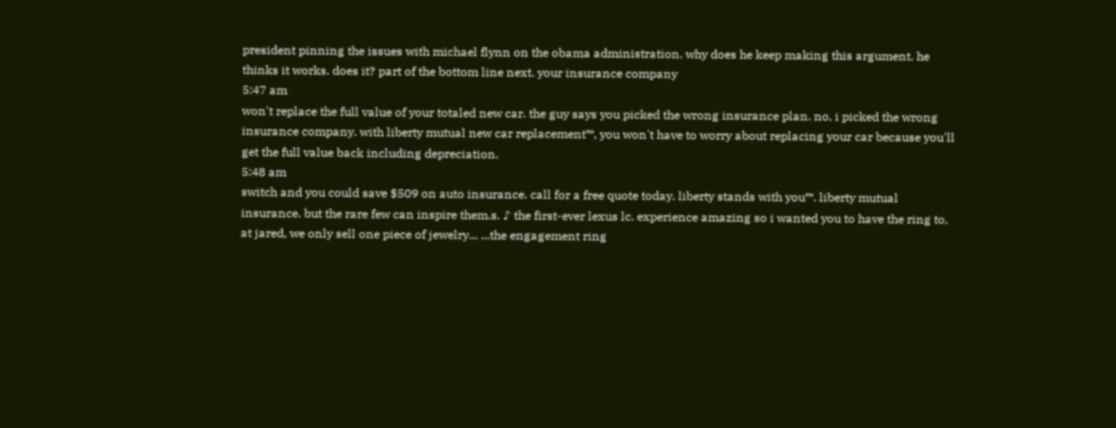president pinning the issues with michael flynn on the obama administration. why does he keep making this argument. he thinks it works. does it? part of the bottom line next. your insurance company
5:47 am
won't replace the full value of your totaled new car. the guy says you picked the wrong insurance plan. no, i picked the wrong insurance company. with liberty mutual new car replacement™, you won't have to worry about replacing your car because you'll get the full value back including depreciation.
5:48 am
switch and you could save $509 on auto insurance. call for a free quote today. liberty stands with you™. liberty mutual insurance. but the rare few can inspire them.s. ♪ the first-ever lexus lc. experience amazing so i wanted you to have the ring to, at jared, we only sell one piece of jewelry... ...the engagement ring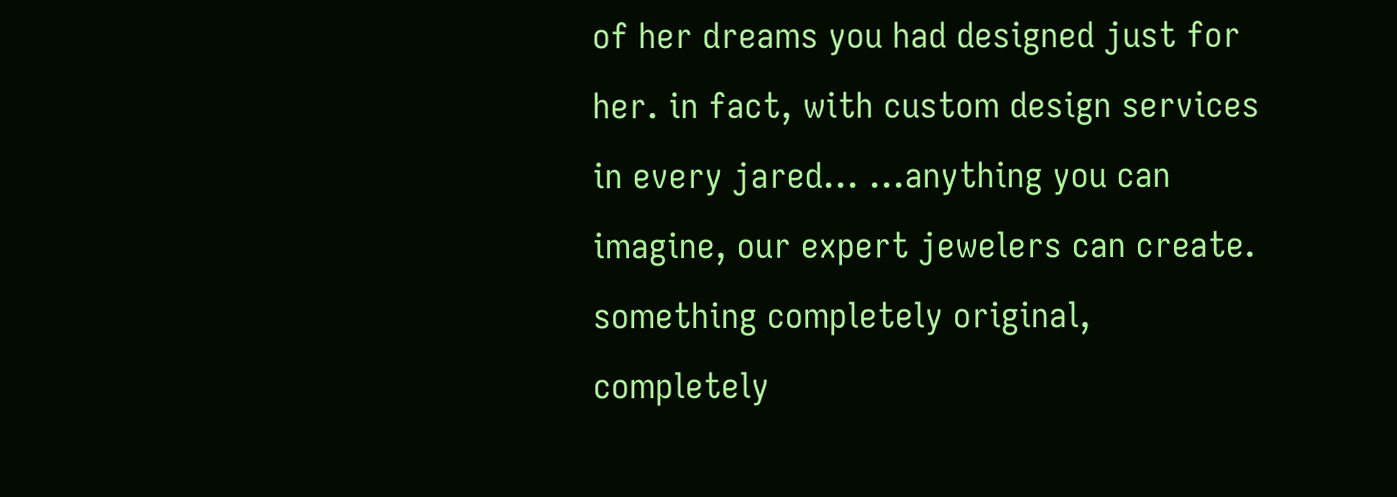of her dreams you had designed just for her. in fact, with custom design services in every jared... ...anything you can imagine, our expert jewelers can create. something completely original, completely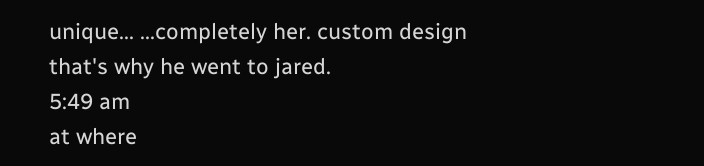unique... ...completely her. custom design that's why he went to jared.
5:49 am
at where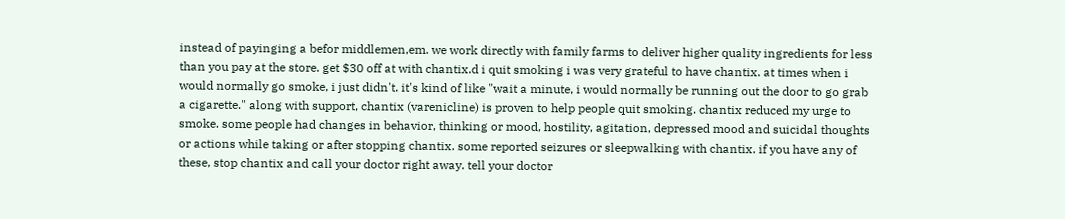instead of payinging a befor middlemen,em. we work directly with family farms to deliver higher quality ingredients for less than you pay at the store. get $30 off at with chantix.d i quit smoking i was very grateful to have chantix. at times when i would normally go smoke, i just didn't. it's kind of like "wait a minute, i would normally be running out the door to go grab a cigarette." along with support, chantix (varenicline) is proven to help people quit smoking. chantix reduced my urge to smoke. some people had changes in behavior, thinking or mood, hostility, agitation, depressed mood and suicidal thoughts or actions while taking or after stopping chantix. some reported seizures or sleepwalking with chantix. if you have any of these, stop chantix and call your doctor right away. tell your doctor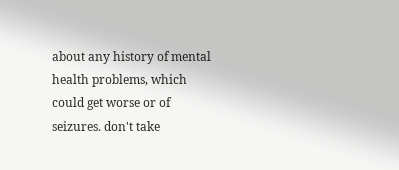about any history of mental health problems, which could get worse or of seizures. don't take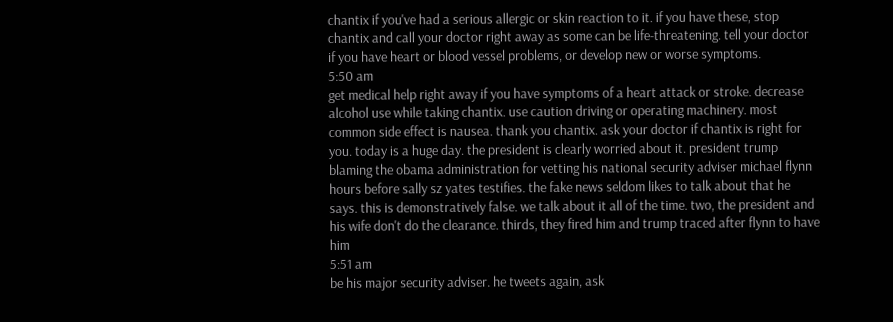chantix if you've had a serious allergic or skin reaction to it. if you have these, stop chantix and call your doctor right away as some can be life-threatening. tell your doctor if you have heart or blood vessel problems, or develop new or worse symptoms.
5:50 am
get medical help right away if you have symptoms of a heart attack or stroke. decrease alcohol use while taking chantix. use caution driving or operating machinery. most common side effect is nausea. thank you chantix. ask your doctor if chantix is right for you. today is a huge day. the president is clearly worried about it. president trump blaming the obama administration for vetting his national security adviser michael flynn hours before sally sz yates testifies. the fake news seldom likes to talk about that he says. this is demonstratively false. we talk about it all of the time. two, the president and his wife don't do the clearance. thirds, they fired him and trump traced after flynn to have him
5:51 am
be his major security adviser. he tweets again, ask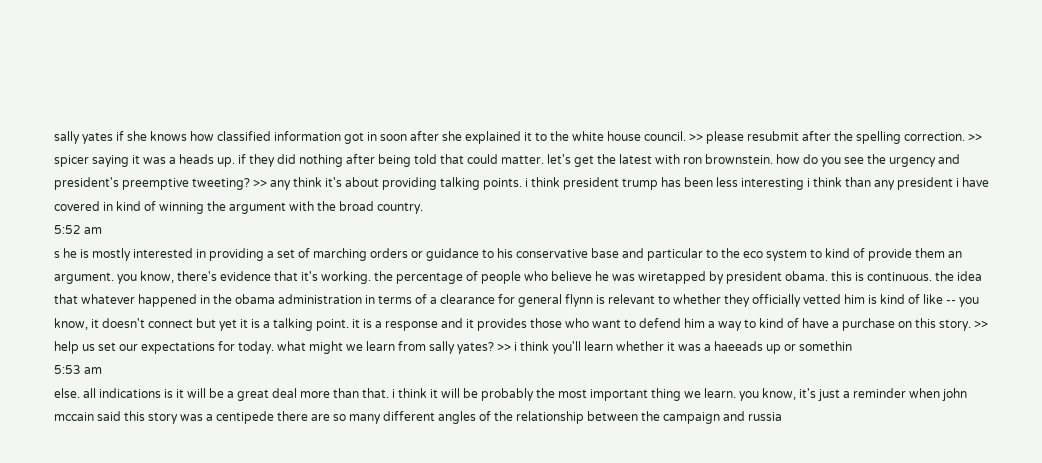sally yates if she knows how classified information got in soon after she explained it to the white house council. >> please resubmit after the spelling correction. >> spicer saying it was a heads up. if they did nothing after being told that could matter. let's get the latest with ron brownstein. how do you see the urgency and president's preemptive tweeting? >> any think it's about providing talking points. i think president trump has been less interesting i think than any president i have covered in kind of winning the argument with the broad country.
5:52 am
s he is mostly interested in providing a set of marching orders or guidance to his conservative base and particular to the eco system to kind of provide them an argument. you know, there's evidence that it's working. the percentage of people who believe he was wiretapped by president obama. this is continuous. the idea that whatever happened in the obama administration in terms of a clearance for general flynn is relevant to whether they officially vetted him is kind of like -- you know, it doesn't connect but yet it is a talking point. it is a response and it provides those who want to defend him a way to kind of have a purchase on this story. >> help us set our expectations for today. what might we learn from sally yates? >> i think you'll learn whether it was a haeeads up or somethin
5:53 am
else. all indications is it will be a great deal more than that. i think it will be probably the most important thing we learn. you know, it's just a reminder when john mccain said this story was a centipede there are so many different angles of the relationship between the campaign and russia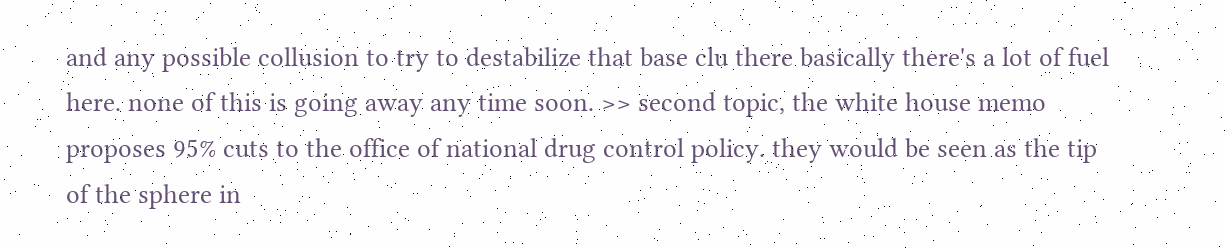and any possible collusion to try to destabilize that base clu there basically there's a lot of fuel here. none of this is going away any time soon. >> second topic, the white house memo proposes 95% cuts to the office of national drug control policy. they would be seen as the tip of the sphere in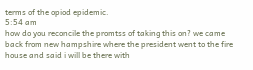terms of the opiod epidemic.
5:54 am
how do you reconcile the promtss of taking this on? we came back from new hampshire where the president went to the fire house and said i will be there with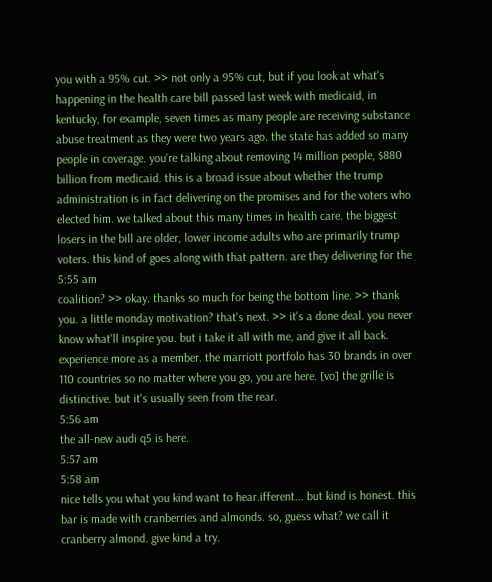you with a 95% cut. >> not only a 95% cut, but if you look at what's happening in the health care bill passed last week with medicaid, in kentucky, for example, seven times as many people are receiving substance abuse treatment as they were two years ago. the state has added so many people in coverage. you're talking about removing 14 million people, $880 billion from medicaid. this is a broad issue about whether the trump administration is in fact delivering on the promises and for the voters who elected him. we talked about this many times in health care. the biggest losers in the bill are older, lower income adults who are primarily trump voters. this kind of goes along with that pattern. are they delivering for the
5:55 am
coalition? >> okay. thanks so much for being the bottom line. >> thank you. a little monday motivation? that's next. >> it's a done deal. you never know what'll inspire you. but i take it all with me, and give it all back. experience more as a member. the marriott portfolo has 30 brands in over 110 countries so no matter where you go, you are here. [vo] the grille is distinctive. but it's usually seen from the rear.
5:56 am
the all-new audi q5 is here.
5:57 am
5:58 am
nice tells you what you kind want to hear.ifferent... but kind is honest. this bar is made with cranberries and almonds. so, guess what? we call it cranberry almond. give kind a try.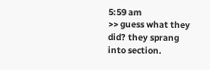5:59 am
>> guess what they did? they sprang into section.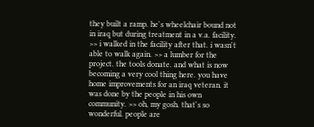they built a ramp. he's wheelchair bound not in iraq but during treatment in a v.a. facility. >> i walked in the facility after that. i wasn't able to walk again. >> a lumber for the project. the tools donate. and what is now becoming a very cool thing here. you have home improvements for an iraq veteran. it was done by the people in his own community. >> oh, my gosh. that's so wonderful. people are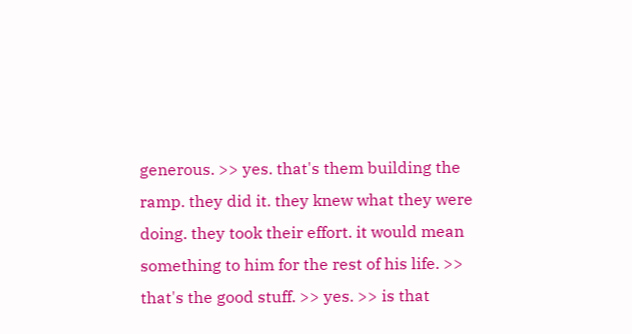generous. >> yes. that's them building the ramp. they did it. they knew what they were doing. they took their effort. it would mean something to him for the rest of his life. >> that's the good stuff. >> yes. >> is that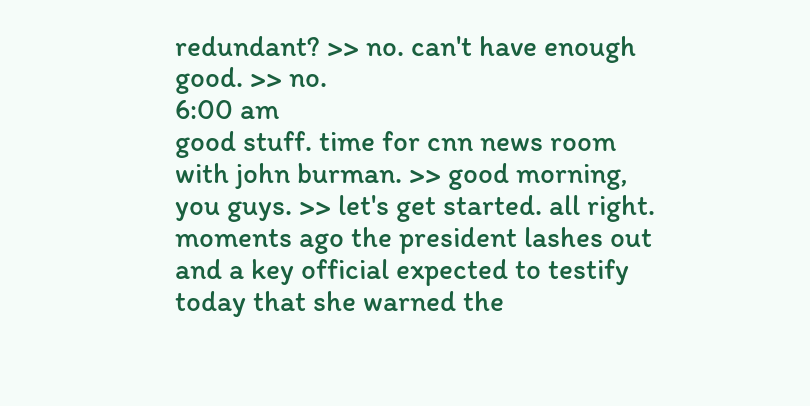redundant? >> no. can't have enough good. >> no.
6:00 am
good stuff. time for cnn news room with john burman. >> good morning, you guys. >> let's get started. all right. moments ago the president lashes out and a key official expected to testify today that she warned the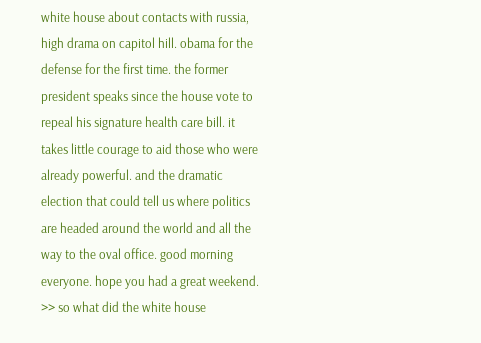white house about contacts with russia, high drama on capitol hill. obama for the defense for the first time. the former president speaks since the house vote to repeal his signature health care bill. it takes little courage to aid those who were already powerful. and the dramatic election that could tell us where politics are headed around the world and all the way to the oval office. good morning everyone. hope you had a great weekend. >> so what did the white house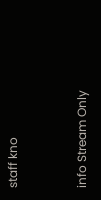staff kno


info Stream Only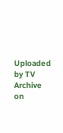Uploaded by TV Archive on